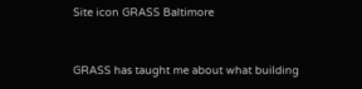Site icon GRASS Baltimore


GRASS has taught me about what building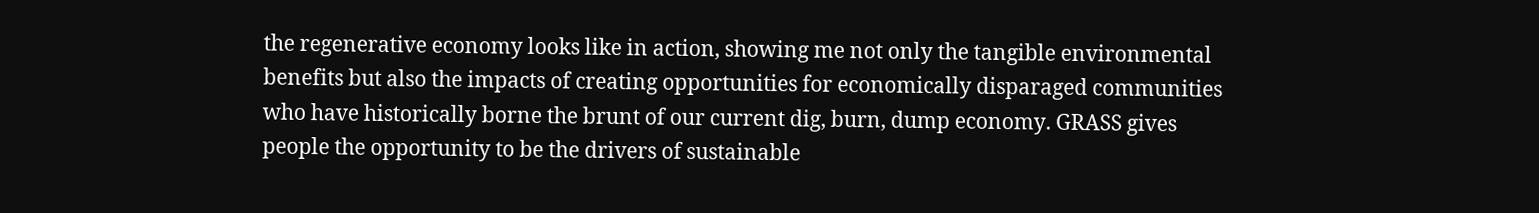the regenerative economy looks like in action, showing me not only the tangible environmental benefits but also the impacts of creating opportunities for economically disparaged communities who have historically borne the brunt of our current dig, burn, dump economy. GRASS gives people the opportunity to be the drivers of sustainable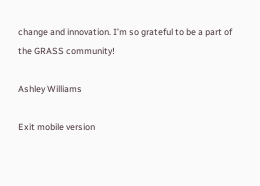change and innovation. I’m so grateful to be a part of the GRASS community!

Ashley Williams

Exit mobile version